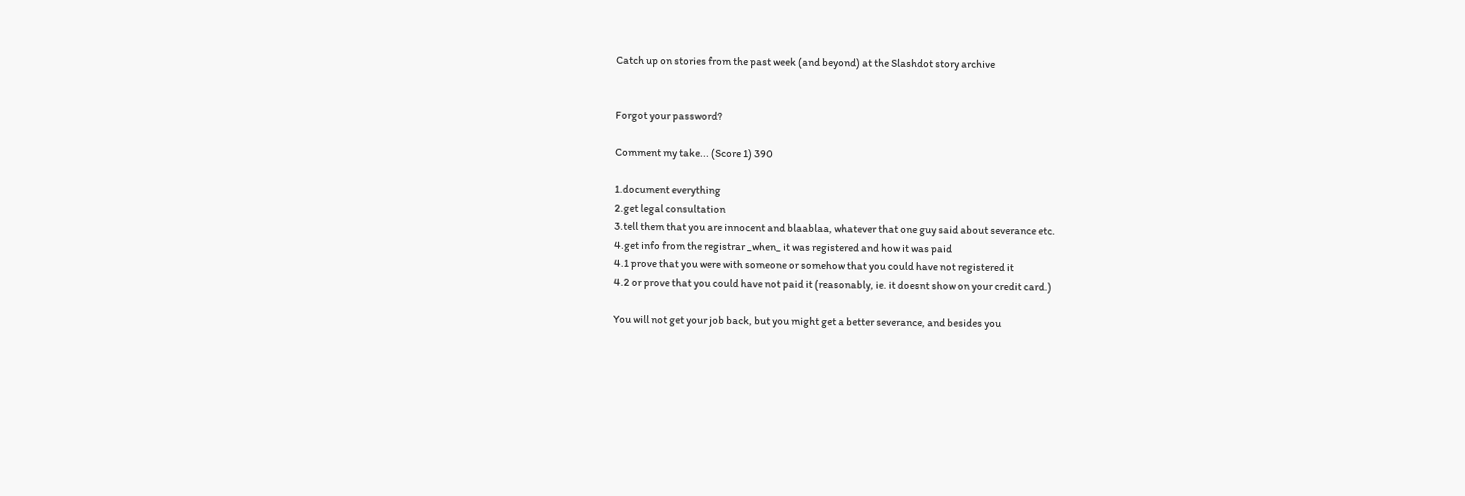Catch up on stories from the past week (and beyond) at the Slashdot story archive


Forgot your password?

Comment my take... (Score 1) 390

1.document everything
2.get legal consultation
3.tell them that you are innocent and blaablaa, whatever that one guy said about severance etc.
4.get info from the registrar _when_ it was registered and how it was paid
4.1 prove that you were with someone or somehow that you could have not registered it
4.2 or prove that you could have not paid it (reasonably, ie. it doesnt show on your credit card.)

You will not get your job back, but you might get a better severance, and besides you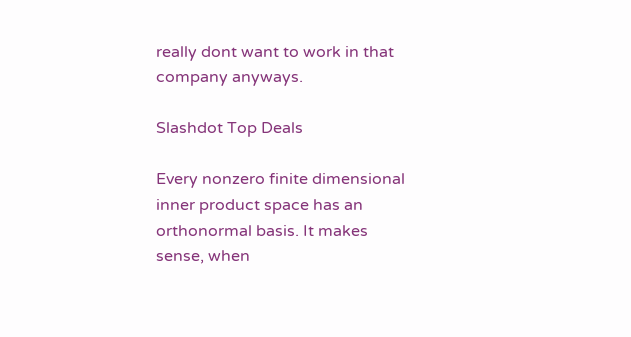really dont want to work in that company anyways.

Slashdot Top Deals

Every nonzero finite dimensional inner product space has an orthonormal basis. It makes sense, when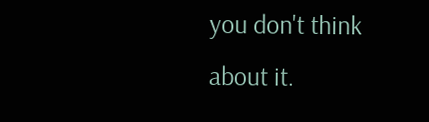you don't think about it.